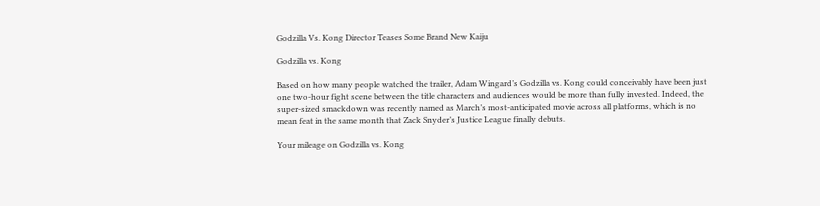Godzilla Vs. Kong Director Teases Some Brand New Kaiju

Godzilla vs. Kong

Based on how many people watched the trailer, Adam Wingard’s Godzilla vs. Kong could conceivably have been just one two-hour fight scene between the title characters and audiences would be more than fully invested. Indeed, the super-sized smackdown was recently named as March’s most-anticipated movie across all platforms, which is no mean feat in the same month that Zack Snyder’s Justice League finally debuts.

Your mileage on Godzilla vs. Kong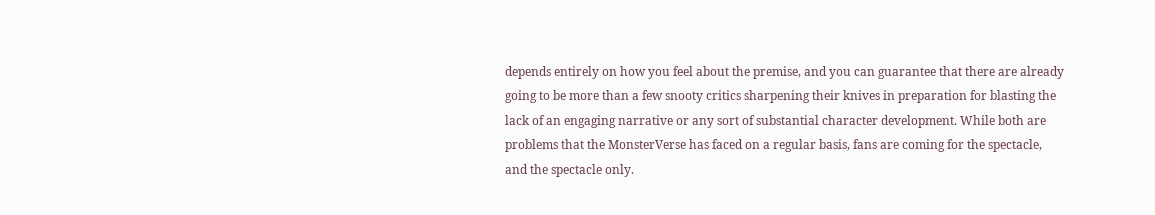depends entirely on how you feel about the premise, and you can guarantee that there are already going to be more than a few snooty critics sharpening their knives in preparation for blasting the lack of an engaging narrative or any sort of substantial character development. While both are problems that the MonsterVerse has faced on a regular basis, fans are coming for the spectacle, and the spectacle only.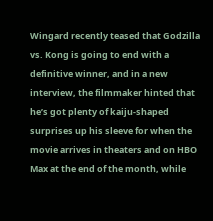Wingard recently teased that Godzilla vs. Kong is going to end with a definitive winner, and in a new interview, the filmmaker hinted that he’s got plenty of kaiju-shaped surprises up his sleeve for when the movie arrives in theaters and on HBO Max at the end of the month, while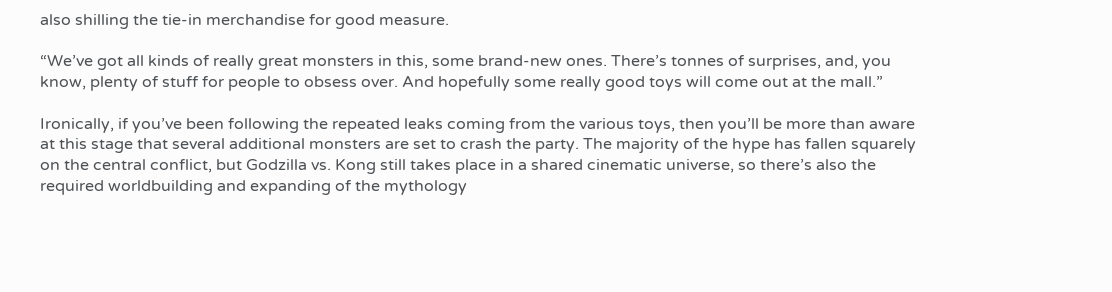also shilling the tie-in merchandise for good measure.

“We’ve got all kinds of really great monsters in this, some brand-new ones. There’s tonnes of surprises, and, you know, plenty of stuff for people to obsess over. And hopefully some really good toys will come out at the mall.”

Ironically, if you’ve been following the repeated leaks coming from the various toys, then you’ll be more than aware at this stage that several additional monsters are set to crash the party. The majority of the hype has fallen squarely on the central conflict, but Godzilla vs. Kong still takes place in a shared cinematic universe, so there’s also the required worldbuilding and expanding of the mythology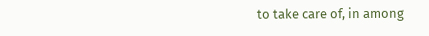to take care of, in among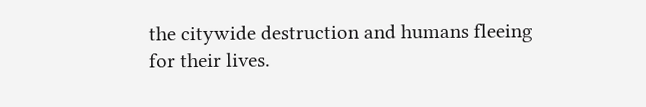the citywide destruction and humans fleeing for their lives.